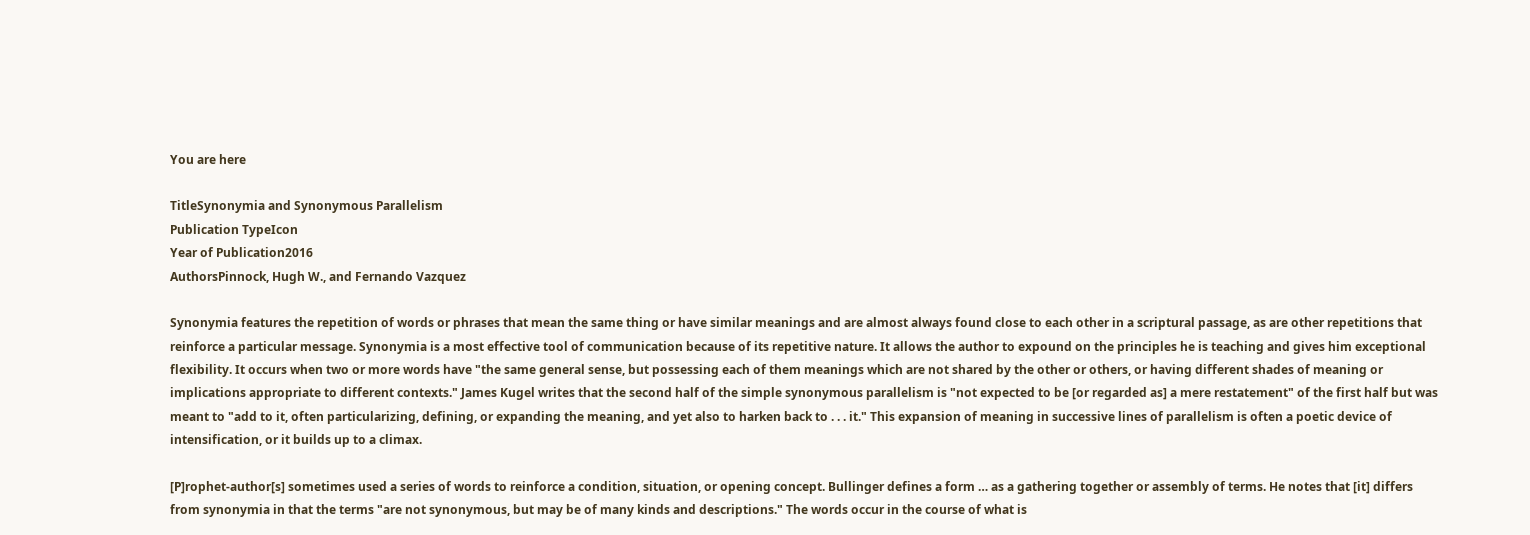You are here

TitleSynonymia and Synonymous Parallelism
Publication TypeIcon
Year of Publication2016
AuthorsPinnock, Hugh W., and Fernando Vazquez

Synonymia features the repetition of words or phrases that mean the same thing or have similar meanings and are almost always found close to each other in a scriptural passage, as are other repetitions that reinforce a particular message. Synonymia is a most effective tool of communication because of its repetitive nature. It allows the author to expound on the principles he is teaching and gives him exceptional flexibility. It occurs when two or more words have "the same general sense, but possessing each of them meanings which are not shared by the other or others, or having different shades of meaning or implications appropriate to different contexts." James Kugel writes that the second half of the simple synonymous parallelism is "not expected to be [or regarded as] a mere restatement" of the first half but was meant to "add to it, often particularizing, defining, or expanding the meaning, and yet also to harken back to . . . it." This expansion of meaning in successive lines of parallelism is often a poetic device of intensification, or it builds up to a climax.

[P]rophet-author[s] sometimes used a series of words to reinforce a condition, situation, or opening concept. Bullinger defines a form … as a gathering together or assembly of terms. He notes that [it] differs from synonymia in that the terms "are not synonymous, but may be of many kinds and descriptions." The words occur in the course of what is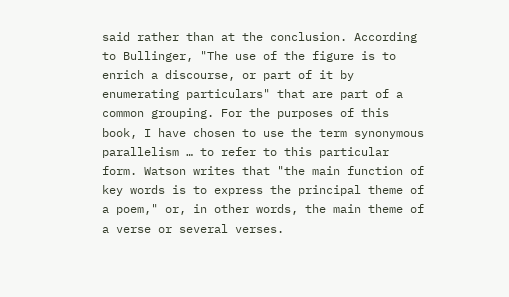said rather than at the conclusion. According to Bullinger, "The use of the figure is to enrich a discourse, or part of it by enumerating particulars" that are part of a common grouping. For the purposes of this book, I have chosen to use the term synonymous parallelism … to refer to this particular form. Watson writes that "the main function of key words is to express the principal theme of a poem," or, in other words, the main theme of a verse or several verses.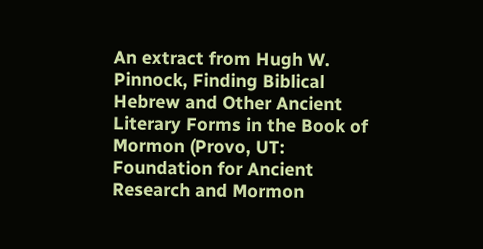An extract from Hugh W. Pinnock, Finding Biblical Hebrew and Other Ancient Literary Forms in the Book of Mormon (Provo, UT: Foundation for Ancient Research and Mormon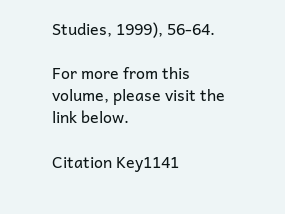Studies, 1999), 56-64.

For more from this volume, please visit the link below.

Citation Key1141